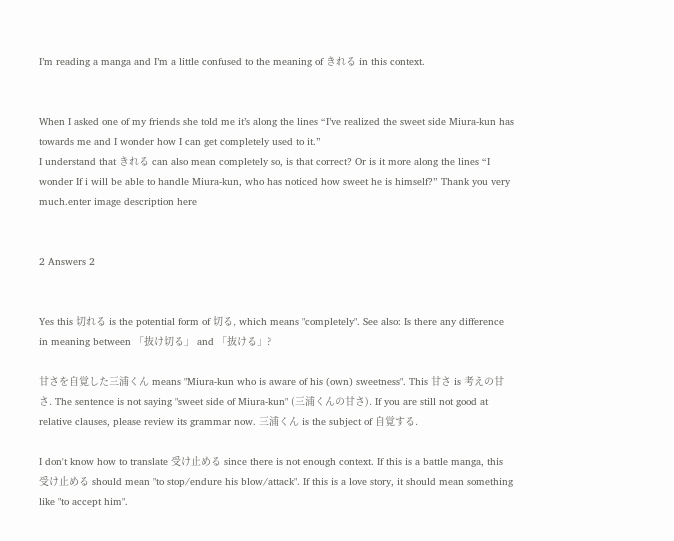I’m reading a manga and I’m a little confused to the meaning of きれる in this context.


When I asked one of my friends she told me it’s along the lines “I’ve realized the sweet side Miura-kun has towards me and I wonder how I can get completely used to it.”
I understand that きれる can also mean completely so, is that correct? Or is it more along the lines “I wonder If i will be able to handle Miura-kun, who has noticed how sweet he is himself?” Thank you very much.enter image description here


2 Answers 2


Yes this 切れる is the potential form of 切る, which means "completely". See also: Is there any difference in meaning between 「抜け切る」 and 「抜ける」?

甘さを自覚した三浦くん means "Miura-kun who is aware of his (own) sweetness". This 甘さ is 考えの甘さ. The sentence is not saying "sweet side of Miura-kun" (三浦くんの甘さ). If you are still not good at relative clauses, please review its grammar now. 三浦くん is the subject of 自覚する.

I don't know how to translate 受け止める since there is not enough context. If this is a battle manga, this 受け止める should mean "to stop/endure his blow/attack". If this is a love story, it should mean something like "to accept him".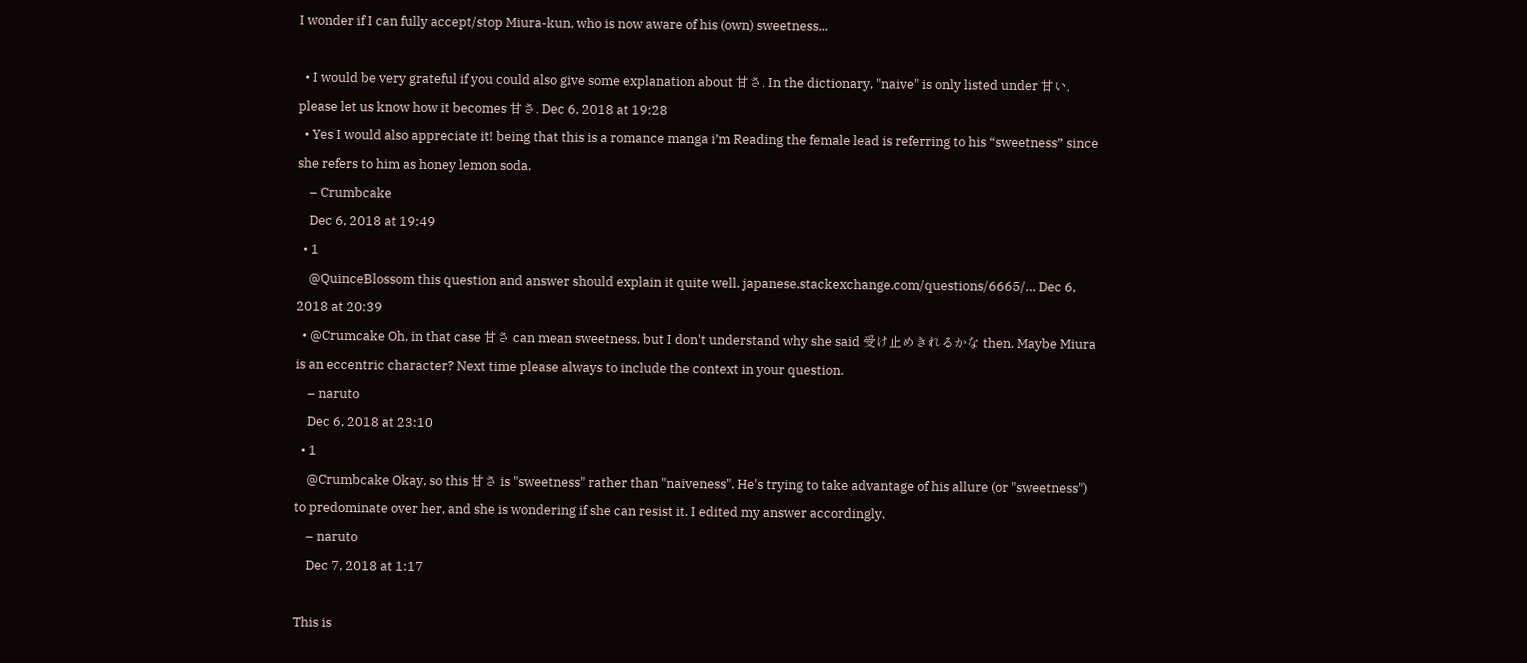I wonder if I can fully accept/stop Miura-kun, who is now aware of his (own) sweetness...

  • I would be very grateful if you could also give some explanation about 甘さ. In the dictionary, "naive" is only listed under 甘い, please let us know how it becomes 甘さ. Dec 6, 2018 at 19:28
  • Yes I would also appreciate it! being that this is a romance manga i’m Reading the female lead is referring to his “sweetness” since she refers to him as honey lemon soda.
    – Crumbcake
    Dec 6, 2018 at 19:49
  • 1
    @QuinceBlossom this question and answer should explain it quite well. japanese.stackexchange.com/questions/6665/… Dec 6, 2018 at 20:39
  • @Crumcake Oh, in that case 甘さ can mean sweetness, but I don't understand why she said 受け止めきれるかな then. Maybe Miura is an eccentric character? Next time please always to include the context in your question.
    – naruto
    Dec 6, 2018 at 23:10
  • 1
    @Crumbcake Okay, so this 甘さ is "sweetness" rather than "naiveness". He's trying to take advantage of his allure (or "sweetness") to predominate over her, and she is wondering if she can resist it. I edited my answer accordingly.
    – naruto
    Dec 7, 2018 at 1:17

This is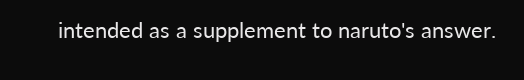intended as a supplement to naruto's answer.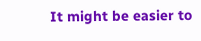It might be easier to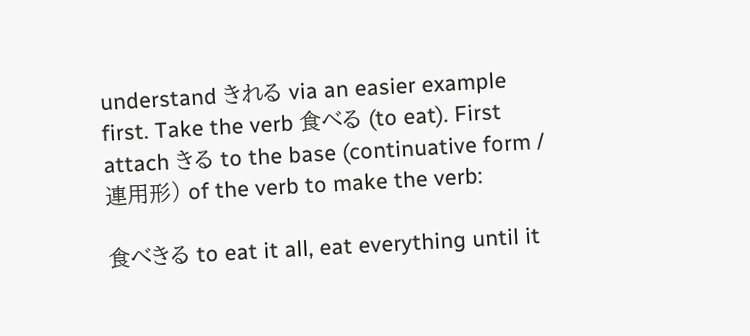understand きれる via an easier example first. Take the verb 食べる (to eat). First attach きる to the base (continuative form /連用形) of the verb to make the verb:

食べきる to eat it all, eat everything until it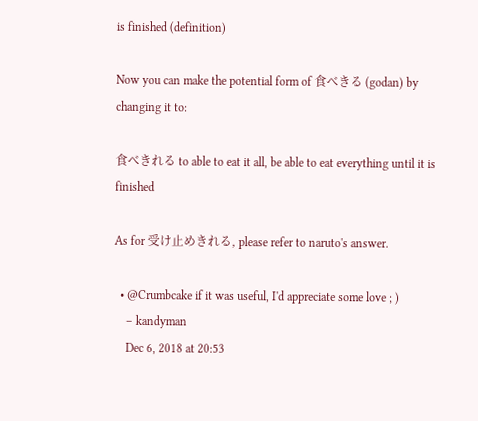is finished (definition)

Now you can make the potential form of 食べきる (godan) by changing it to:

食べきれる to able to eat it all, be able to eat everything until it is finished

As for 受け止めきれる, please refer to naruto's answer.

  • @Crumbcake if it was useful, I'd appreciate some love ; )
    – kandyman
    Dec 6, 2018 at 20:53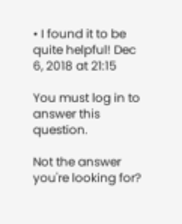• I found it to be quite helpful! Dec 6, 2018 at 21:15

You must log in to answer this question.

Not the answer you're looking for?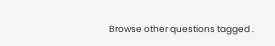Browse other questions tagged .